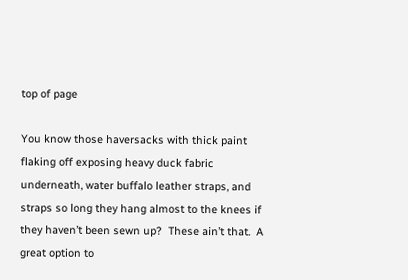top of page

You know those haversacks with thick paint flaking off exposing heavy duck fabric underneath, water buffalo leather straps, and straps so long they hang almost to the knees if they haven’t been sewn up?  These ain’t that.  A great option to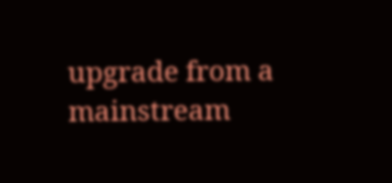upgrade from a mainstream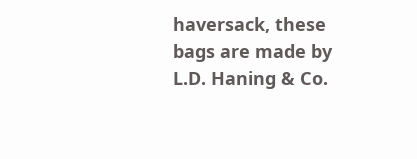haversack, these bags are made by L.D. Haning & Co.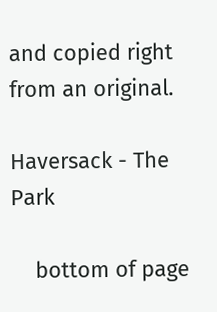and copied right from an original.

Haversack - The Park

    bottom of page